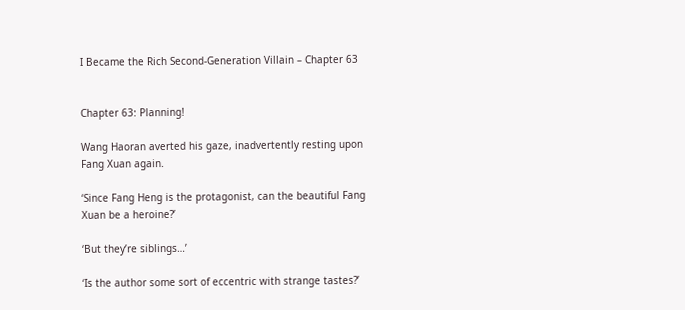I Became the Rich Second-Generation Villain – Chapter 63


Chapter 63: Planning!

Wang Haoran averted his gaze, inadvertently resting upon Fang Xuan again.

‘Since Fang Heng is the protagonist, can the beautiful Fang Xuan be a heroine?’

‘But they’re siblings…’

‘Is the author some sort of eccentric with strange tastes?’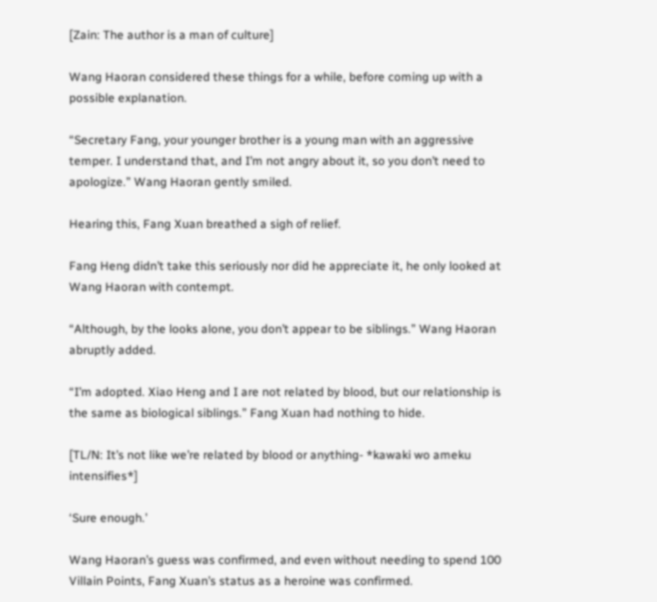[Zain: The author is a man of culture]

Wang Haoran considered these things for a while, before coming up with a possible explanation.

“Secretary Fang, your younger brother is a young man with an aggressive temper. I understand that, and I’m not angry about it, so you don’t need to apologize.” Wang Haoran gently smiled.

Hearing this, Fang Xuan breathed a sigh of relief.

Fang Heng didn’t take this seriously nor did he appreciate it, he only looked at Wang Haoran with contempt.

“Although, by the looks alone, you don’t appear to be siblings.” Wang Haoran abruptly added.

“I’m adopted. Xiao Heng and I are not related by blood, but our relationship is the same as biological siblings.” Fang Xuan had nothing to hide.

[TL/N: It’s not like we’re related by blood or anything- *kawaki wo ameku intensifies*]

‘Sure enough.’

Wang Haoran’s guess was confirmed, and even without needing to spend 100 Villain Points, Fang Xuan’s status as a heroine was confirmed.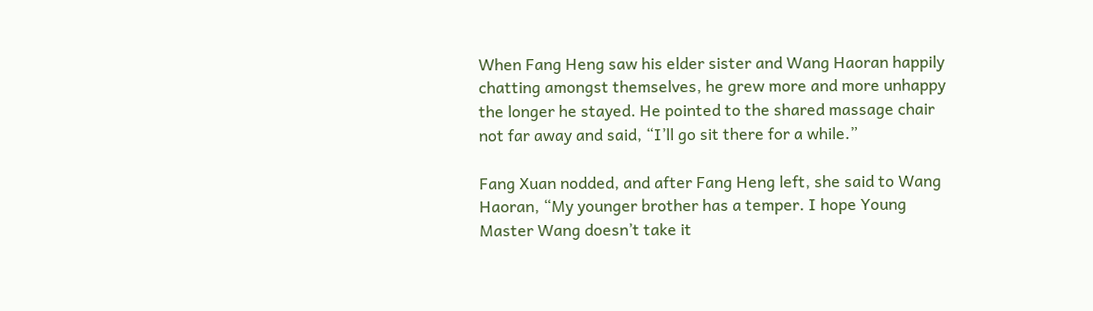When Fang Heng saw his elder sister and Wang Haoran happily chatting amongst themselves, he grew more and more unhappy the longer he stayed. He pointed to the shared massage chair not far away and said, “I’ll go sit there for a while.”

Fang Xuan nodded, and after Fang Heng left, she said to Wang Haoran, “My younger brother has a temper. I hope Young Master Wang doesn’t take it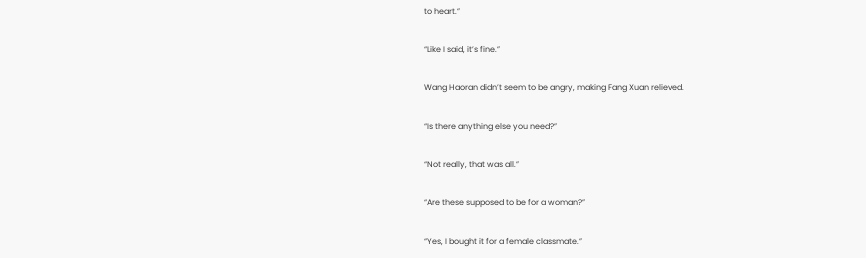to heart.”

“Like I said, it’s fine.”

Wang Haoran didn’t seem to be angry, making Fang Xuan relieved.

“Is there anything else you need?”

“Not really, that was all.”

“Are these supposed to be for a woman?”

“Yes, I bought it for a female classmate.”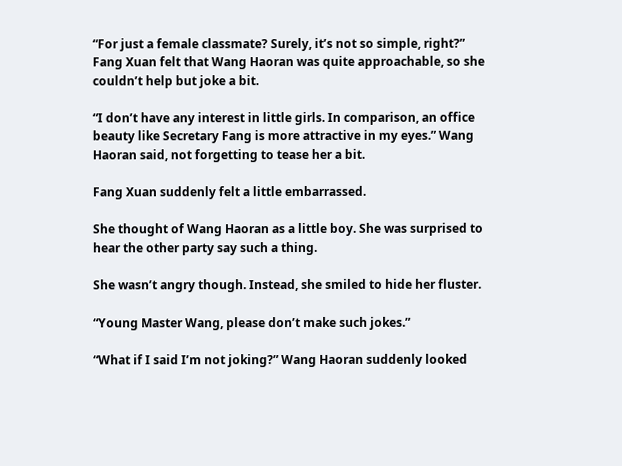“For just a female classmate? Surely, it’s not so simple, right?” Fang Xuan felt that Wang Haoran was quite approachable, so she couldn’t help but joke a bit.

“I don’t have any interest in little girls. In comparison, an office beauty like Secretary Fang is more attractive in my eyes.” Wang Haoran said, not forgetting to tease her a bit.

Fang Xuan suddenly felt a little embarrassed.

She thought of Wang Haoran as a little boy. She was surprised to hear the other party say such a thing.

She wasn’t angry though. Instead, she smiled to hide her fluster.

“Young Master Wang, please don’t make such jokes.”

“What if I said I’m not joking?” Wang Haoran suddenly looked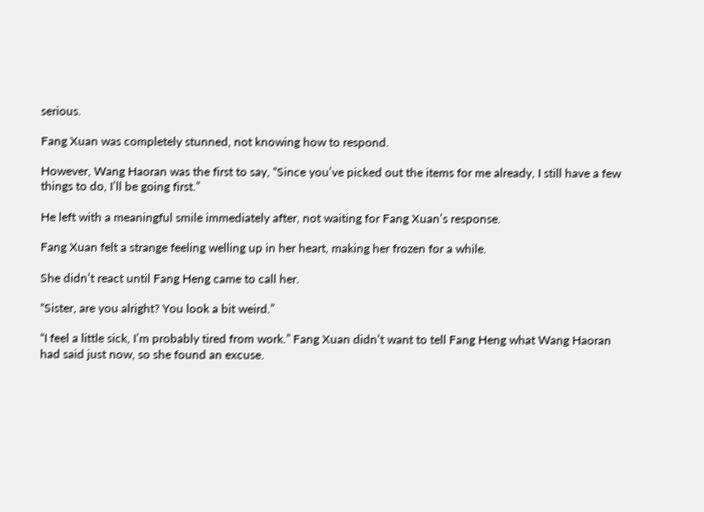serious.

Fang Xuan was completely stunned, not knowing how to respond.

However, Wang Haoran was the first to say, “Since you’ve picked out the items for me already, I still have a few things to do, I’ll be going first.”

He left with a meaningful smile immediately after, not waiting for Fang Xuan’s response.

Fang Xuan felt a strange feeling welling up in her heart, making her frozen for a while.

She didn’t react until Fang Heng came to call her.

“Sister, are you alright? You look a bit weird.”

“I feel a little sick, I’m probably tired from work.” Fang Xuan didn’t want to tell Fang Heng what Wang Haoran had said just now, so she found an excuse.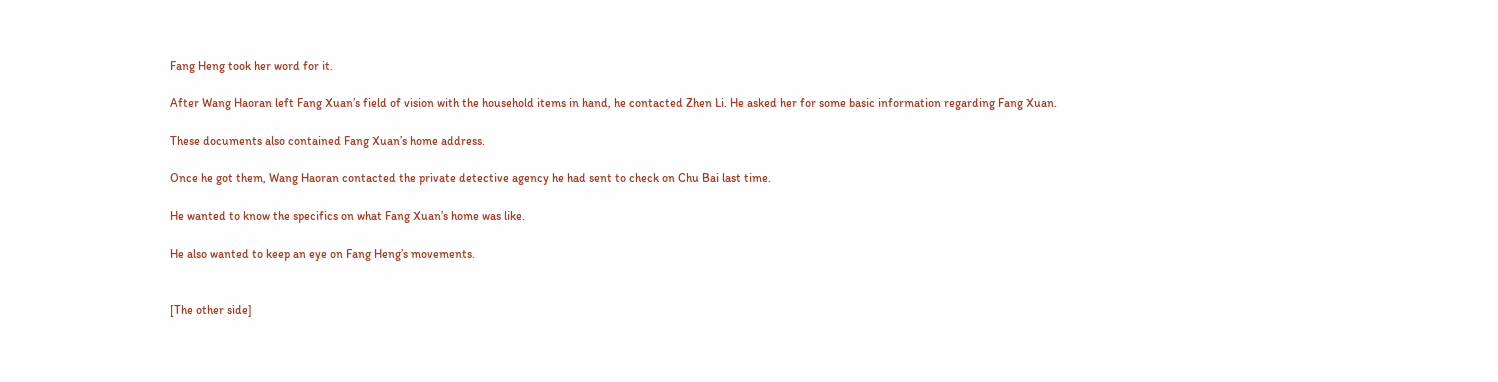Fang Heng took her word for it.

After Wang Haoran left Fang Xuan’s field of vision with the household items in hand, he contacted Zhen Li. He asked her for some basic information regarding Fang Xuan.

These documents also contained Fang Xuan’s home address.

Once he got them, Wang Haoran contacted the private detective agency he had sent to check on Chu Bai last time.

He wanted to know the specifics on what Fang Xuan’s home was like.

He also wanted to keep an eye on Fang Heng’s movements.


[The other side]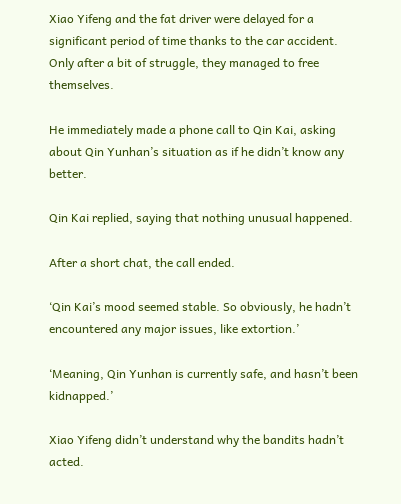Xiao Yifeng and the fat driver were delayed for a significant period of time thanks to the car accident. Only after a bit of struggle, they managed to free themselves.

He immediately made a phone call to Qin Kai, asking about Qin Yunhan’s situation as if he didn’t know any better.

Qin Kai replied, saying that nothing unusual happened.

After a short chat, the call ended.

‘Qin Kai’s mood seemed stable. So obviously, he hadn’t encountered any major issues, like extortion.’

‘Meaning, Qin Yunhan is currently safe, and hasn’t been kidnapped.’

Xiao Yifeng didn’t understand why the bandits hadn’t acted.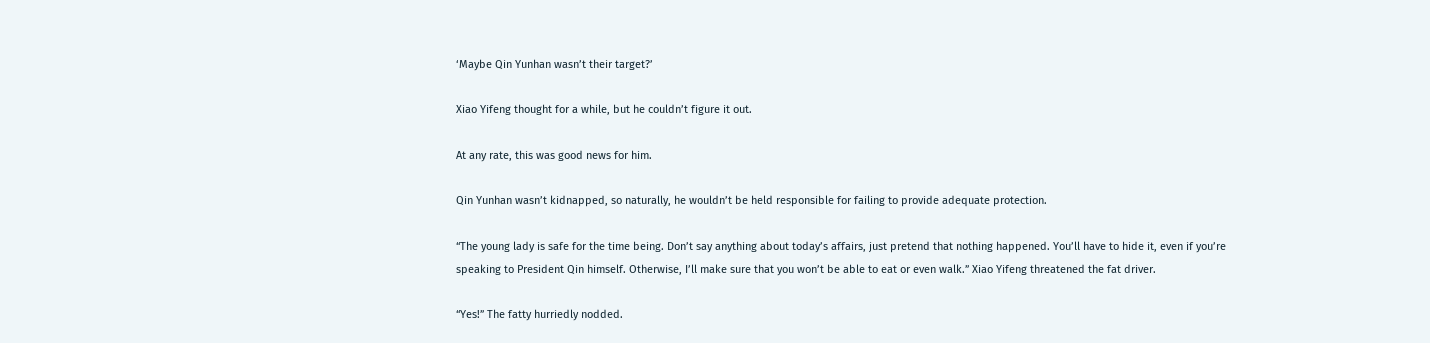‘Maybe Qin Yunhan wasn’t their target?’

Xiao Yifeng thought for a while, but he couldn’t figure it out.

At any rate, this was good news for him.

Qin Yunhan wasn’t kidnapped, so naturally, he wouldn’t be held responsible for failing to provide adequate protection.

“The young lady is safe for the time being. Don’t say anything about today’s affairs, just pretend that nothing happened. You’ll have to hide it, even if you’re speaking to President Qin himself. Otherwise, I’ll make sure that you won’t be able to eat or even walk.” Xiao Yifeng threatened the fat driver.

“Yes!” The fatty hurriedly nodded.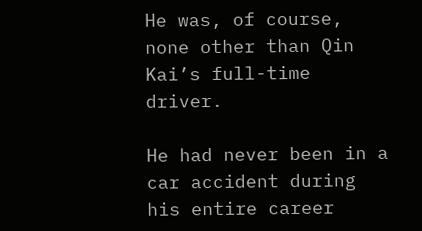He was, of course, none other than Qin Kai’s full-time driver.

He had never been in a car accident during his entire career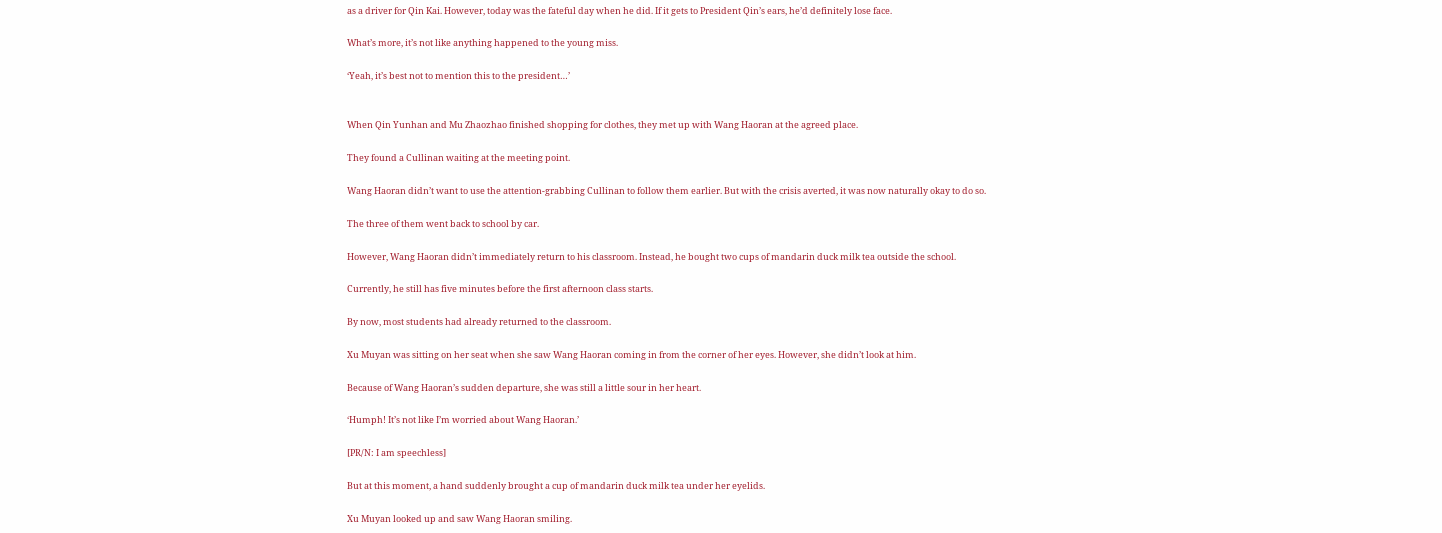as a driver for Qin Kai. However, today was the fateful day when he did. If it gets to President Qin’s ears, he’d definitely lose face.

What’s more, it’s not like anything happened to the young miss.

‘Yeah, it’s best not to mention this to the president…’


When Qin Yunhan and Mu Zhaozhao finished shopping for clothes, they met up with Wang Haoran at the agreed place.

They found a Cullinan waiting at the meeting point.

Wang Haoran didn’t want to use the attention-grabbing Cullinan to follow them earlier. But with the crisis averted, it was now naturally okay to do so.

The three of them went back to school by car.

However, Wang Haoran didn’t immediately return to his classroom. Instead, he bought two cups of mandarin duck milk tea outside the school.

Currently, he still has five minutes before the first afternoon class starts.

By now, most students had already returned to the classroom.

Xu Muyan was sitting on her seat when she saw Wang Haoran coming in from the corner of her eyes. However, she didn’t look at him.

Because of Wang Haoran’s sudden departure, she was still a little sour in her heart.

‘Humph! It’s not like I’m worried about Wang Haoran.’

[PR/N: I am speechless]

But at this moment, a hand suddenly brought a cup of mandarin duck milk tea under her eyelids.

Xu Muyan looked up and saw Wang Haoran smiling.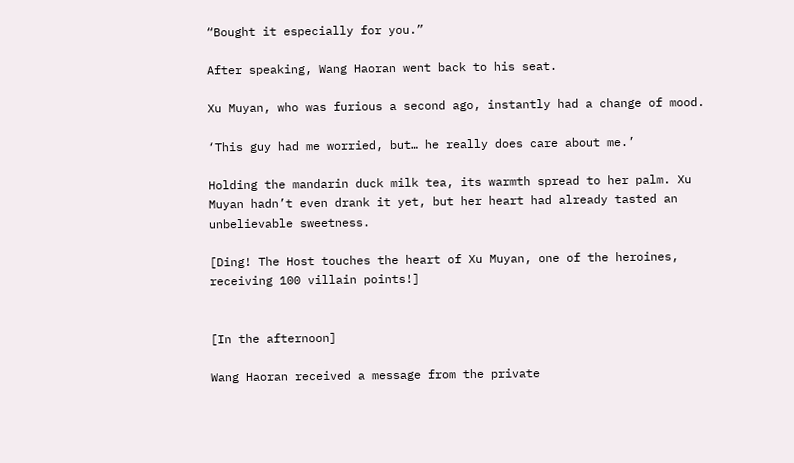“Bought it especially for you.”

After speaking, Wang Haoran went back to his seat.

Xu Muyan, who was furious a second ago, instantly had a change of mood.

‘This guy had me worried, but… he really does care about me.’

Holding the mandarin duck milk tea, its warmth spread to her palm. Xu Muyan hadn’t even drank it yet, but her heart had already tasted an unbelievable sweetness.

[Ding! The Host touches the heart of Xu Muyan, one of the heroines, receiving 100 villain points!]


[In the afternoon]

Wang Haoran received a message from the private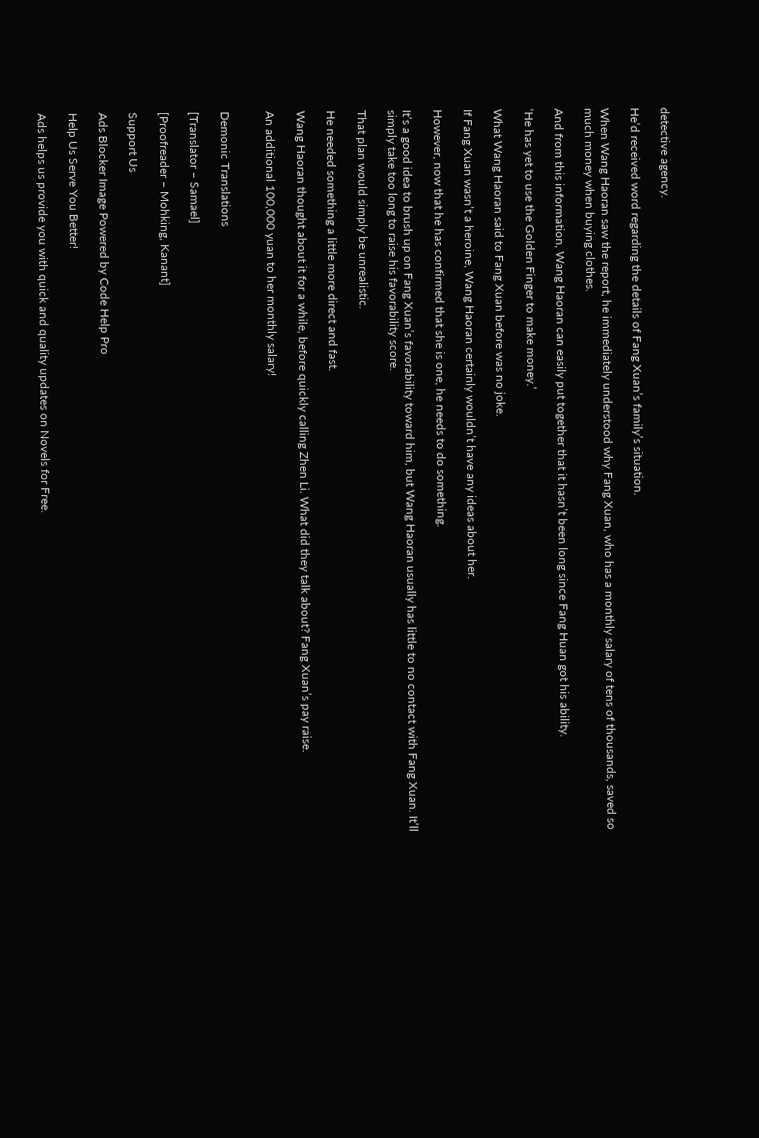detective agency.

He’d received word regarding the details of Fang Xuan’s family’s situation.

When Wang Haoran saw the report, he immediately understood why Fang Xuan, who has a monthly salary of tens of thousands, saved so much money when buying clothes.

And from this information, Wang Haoran can easily put together that it hasn’t been long since Fang Huan got his ability.

‘He has yet to use the Golden Finger to make money.’

What Wang Haoran said to Fang Xuan before was no joke.

If Fang Xuan wasn’t a heroine, Wang Haoran certainly wouldn’t have any ideas about her.

However, now that he has confirmed that she is one, he needs to do something.

It’s a good idea to brush up on Fang Xuan’s favorability toward him, but Wang Haoran usually has little to no contact with Fang Xuan. It’ll simply take too long to raise his favorability score.

That plan would simply be unrealistic.

He needed something a little more direct and fast.

Wang Haoran thought about it for a while, before quickly calling Zhen Li. What did they talk about? Fang Xuan’s pay raise.

An additional 100,000 yuan to her monthly salary!


Demonic Translations

[Translator – Samael]

[Proofreader – Mohking, Kanant]

Support Us

Ads Blocker Image Powered by Code Help Pro

Help Us Serve You Better!

Ads helps us provide you with quick and quality updates on Novels for Free.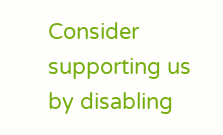Consider supporting us by disabling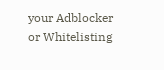your Adblocker or Whitelisting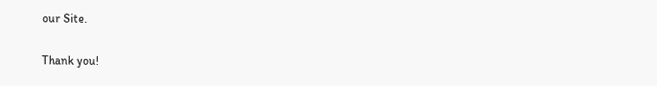our Site.

Thank you!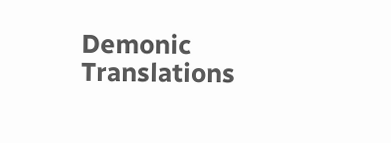Demonic Translations